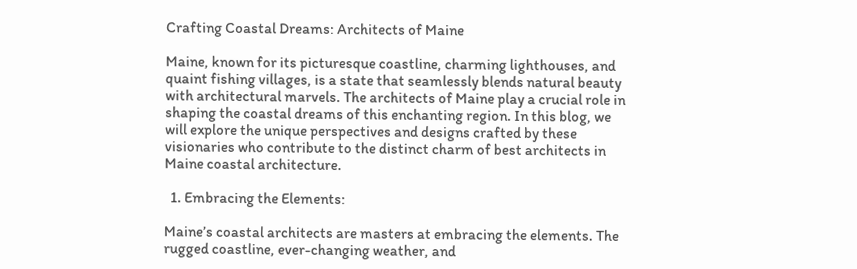Crafting Coastal Dreams: Architects of Maine

Maine, known for its picturesque coastline, charming lighthouses, and quaint fishing villages, is a state that seamlessly blends natural beauty with architectural marvels. The architects of Maine play a crucial role in shaping the coastal dreams of this enchanting region. In this blog, we will explore the unique perspectives and designs crafted by these visionaries who contribute to the distinct charm of best architects in Maine coastal architecture.

  1. Embracing the Elements:

Maine’s coastal architects are masters at embracing the elements. The rugged coastline, ever-changing weather, and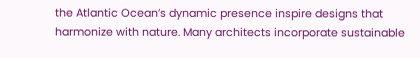the Atlantic Ocean’s dynamic presence inspire designs that harmonize with nature. Many architects incorporate sustainable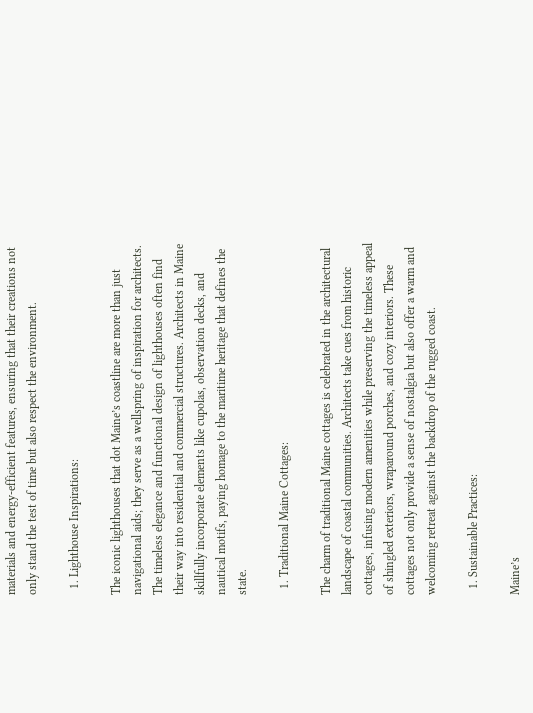materials and energy-efficient features, ensuring that their creations not only stand the test of time but also respect the environment.

  1. Lighthouse Inspirations:

The iconic lighthouses that dot Maine’s coastline are more than just navigational aids; they serve as a wellspring of inspiration for architects. The timeless elegance and functional design of lighthouses often find their way into residential and commercial structures. Architects in Maine skillfully incorporate elements like cupolas, observation decks, and nautical motifs, paying homage to the maritime heritage that defines the state.

  1. Traditional Maine Cottages:

The charm of traditional Maine cottages is celebrated in the architectural landscape of coastal communities. Architects take cues from historic cottages, infusing modern amenities while preserving the timeless appeal of shingled exteriors, wraparound porches, and cozy interiors. These cottages not only provide a sense of nostalgia but also offer a warm and welcoming retreat against the backdrop of the rugged coast.

  1. Sustainable Practices:

Maine’s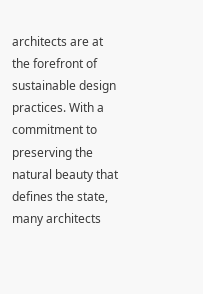architects are at the forefront of sustainable design practices. With a commitment to preserving the natural beauty that defines the state, many architects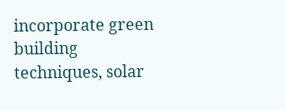incorporate green building techniques, solar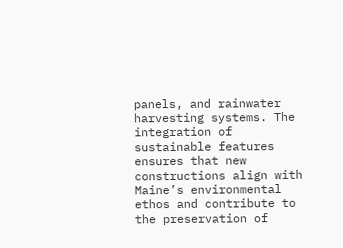panels, and rainwater harvesting systems. The integration of sustainable features ensures that new constructions align with Maine’s environmental ethos and contribute to the preservation of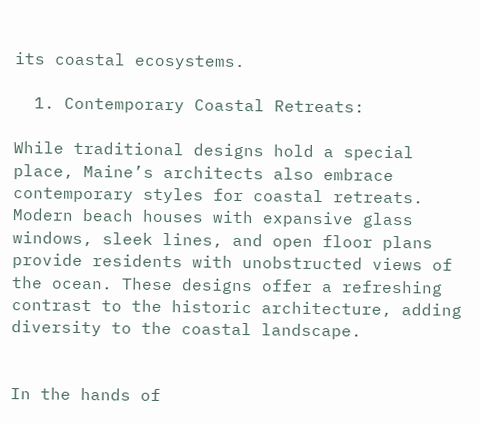its coastal ecosystems.

  1. Contemporary Coastal Retreats:

While traditional designs hold a special place, Maine’s architects also embrace contemporary styles for coastal retreats. Modern beach houses with expansive glass windows, sleek lines, and open floor plans provide residents with unobstructed views of the ocean. These designs offer a refreshing contrast to the historic architecture, adding diversity to the coastal landscape.


In the hands of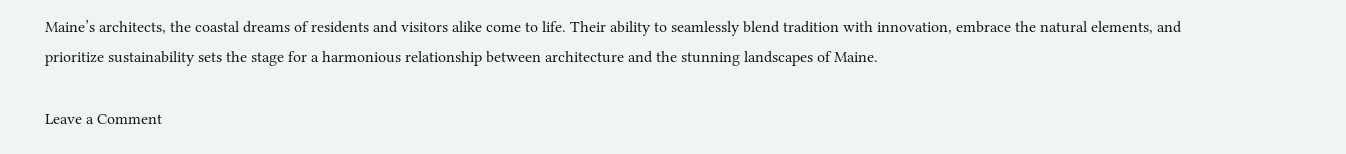Maine’s architects, the coastal dreams of residents and visitors alike come to life. Their ability to seamlessly blend tradition with innovation, embrace the natural elements, and prioritize sustainability sets the stage for a harmonious relationship between architecture and the stunning landscapes of Maine.

Leave a Comment